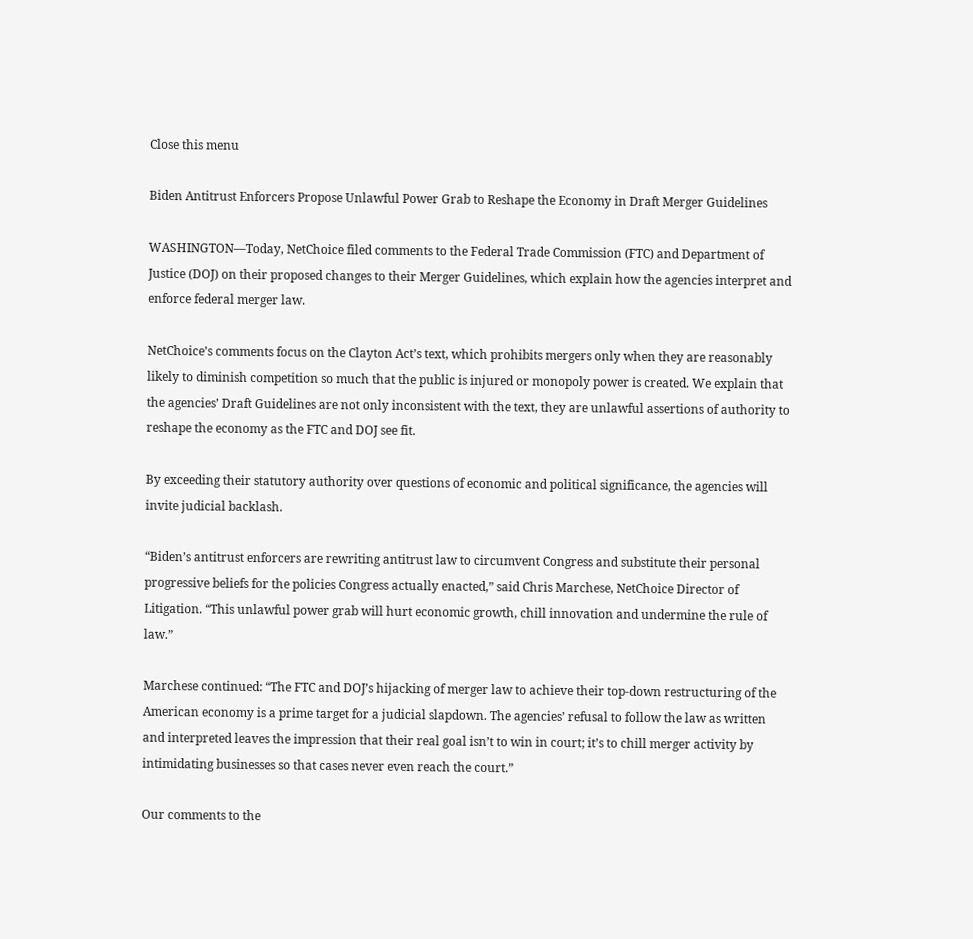Close this menu

Biden Antitrust Enforcers Propose Unlawful Power Grab to Reshape the Economy in Draft Merger Guidelines

WASHINGTON—Today, NetChoice filed comments to the Federal Trade Commission (FTC) and Department of Justice (DOJ) on their proposed changes to their Merger Guidelines, which explain how the agencies interpret and enforce federal merger law.

NetChoice’s comments focus on the Clayton Act’s text, which prohibits mergers only when they are reasonably likely to diminish competition so much that the public is injured or monopoly power is created. We explain that the agencies’ Draft Guidelines are not only inconsistent with the text, they are unlawful assertions of authority to reshape the economy as the FTC and DOJ see fit.

By exceeding their statutory authority over questions of economic and political significance, the agencies will invite judicial backlash.

“Biden’s antitrust enforcers are rewriting antitrust law to circumvent Congress and substitute their personal progressive beliefs for the policies Congress actually enacted,” said Chris Marchese, NetChoice Director of Litigation. “This unlawful power grab will hurt economic growth, chill innovation and undermine the rule of law.”

Marchese continued: “The FTC and DOJ’s hijacking of merger law to achieve their top-down restructuring of the American economy is a prime target for a judicial slapdown. The agencies’ refusal to follow the law as written and interpreted leaves the impression that their real goal isn’t to win in court; it’s to chill merger activity by intimidating businesses so that cases never even reach the court.”

Our comments to the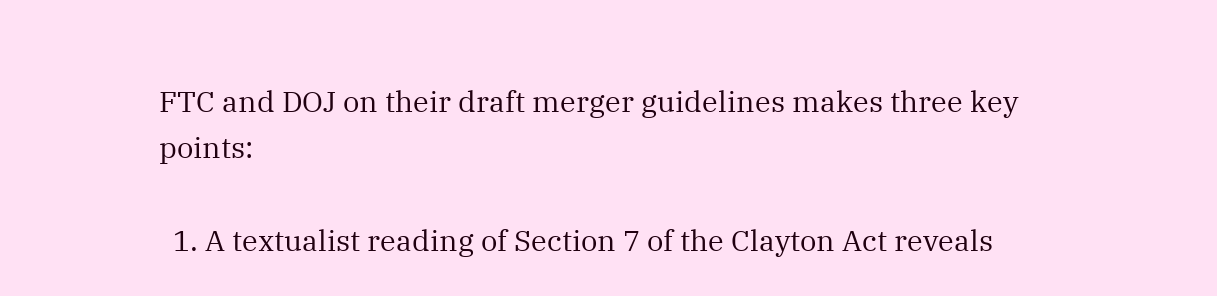FTC and DOJ on their draft merger guidelines makes three key points:

  1. A textualist reading of Section 7 of the Clayton Act reveals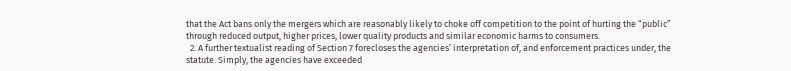that the Act bans only the mergers which are reasonably likely to choke off competition to the point of hurting the “public” through reduced output, higher prices, lower quality products and similar economic harms to consumers.
  2. A further textualist reading of Section 7 forecloses the agencies’ interpretation of, and enforcement practices under, the statute. Simply, the agencies have exceeded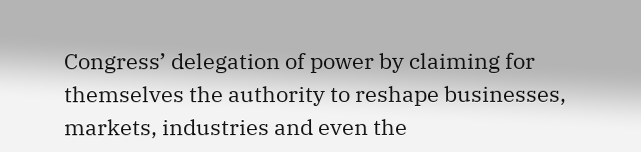Congress’ delegation of power by claiming for themselves the authority to reshape businesses, markets, industries and even the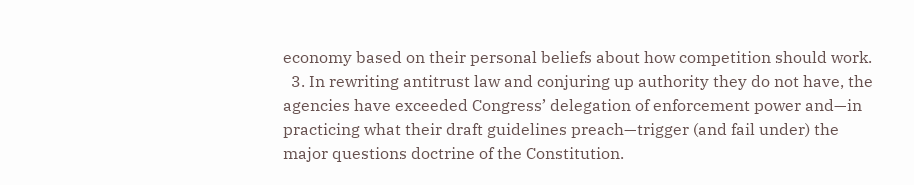economy based on their personal beliefs about how competition should work.
  3. In rewriting antitrust law and conjuring up authority they do not have, the agencies have exceeded Congress’ delegation of enforcement power and—in practicing what their draft guidelines preach—trigger (and fail under) the major questions doctrine of the Constitution.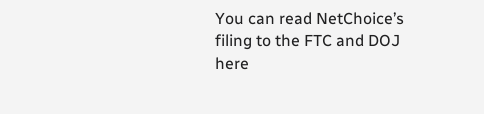You can read NetChoice’s filing to the FTC and DOJ here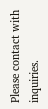Please contact with inquiries.